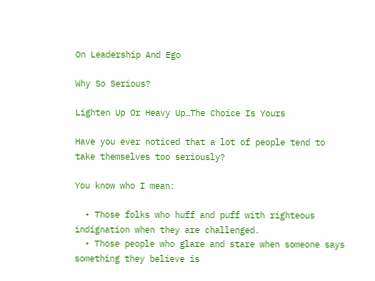On Leadership And Ego

Why So Serious?

Lighten Up Or Heavy Up…The Choice Is Yours

Have you ever noticed that a lot of people tend to take themselves too seriously?

You know who I mean:

  • Those folks who huff and puff with righteous indignation when they are challenged.
  • Those people who glare and stare when someone says something they believe is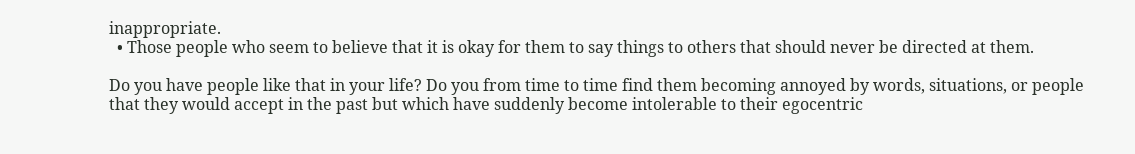inappropriate.
  • Those people who seem to believe that it is okay for them to say things to others that should never be directed at them.

Do you have people like that in your life? Do you from time to time find them becoming annoyed by words, situations, or people that they would accept in the past but which have suddenly become intolerable to their egocentric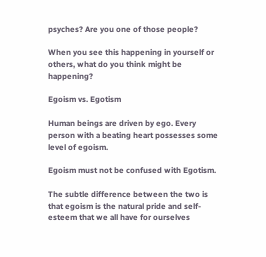psyches? Are you one of those people?

When you see this happening in yourself or others, what do you think might be happening?

Egoism vs. Egotism

Human beings are driven by ego. Every person with a beating heart possesses some level of egoism.

Egoism must not be confused with Egotism.

The subtle difference between the two is that egoism is the natural pride and self-esteem that we all have for ourselves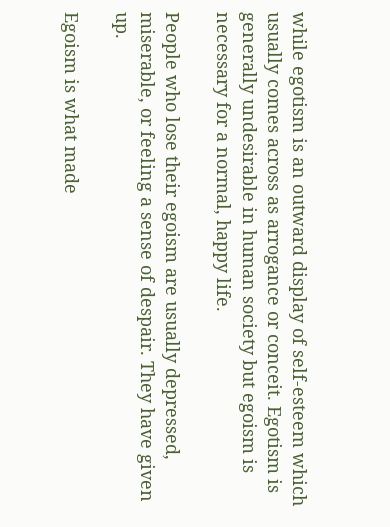while egotism is an outward display of self-esteem which usually comes across as arrogance or conceit. Egotism is generally undesirable in human society but egoism is necessary for a normal, happy life.

People who lose their egoism are usually depressed, miserable, or feeling a sense of despair. They have given up.

Egoism is what made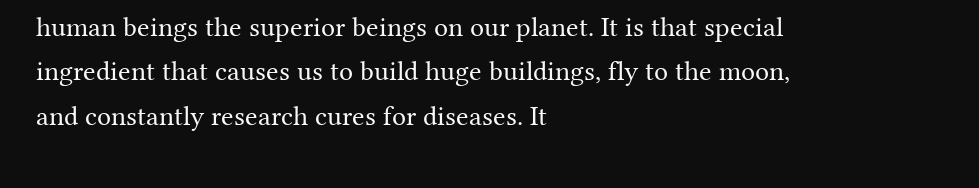human beings the superior beings on our planet. It is that special ingredient that causes us to build huge buildings, fly to the moon, and constantly research cures for diseases. It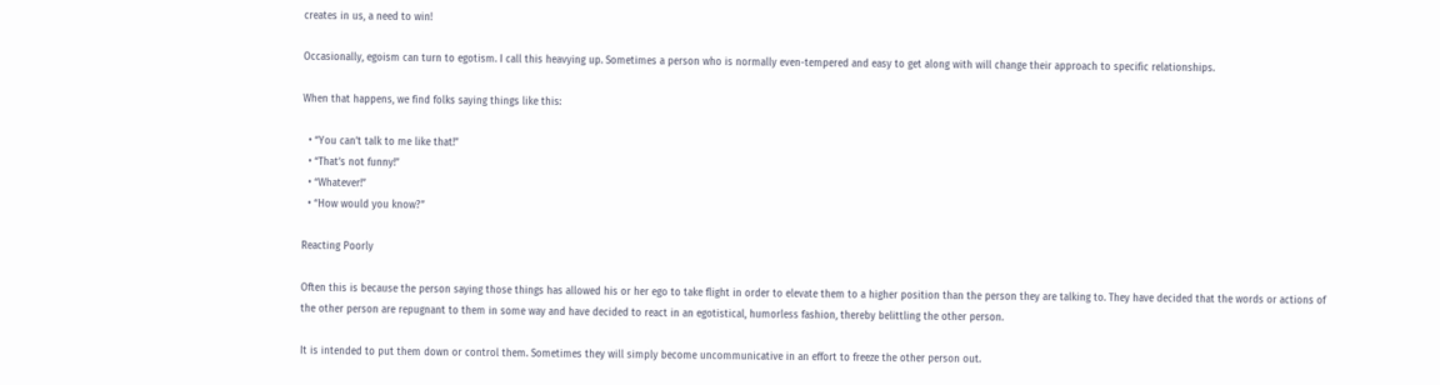creates in us, a need to win!

Occasionally, egoism can turn to egotism. I call this heavying up. Sometimes a person who is normally even-tempered and easy to get along with will change their approach to specific relationships.

When that happens, we find folks saying things like this:

  • “You can’t talk to me like that!”
  • “That’s not funny!”
  • “Whatever!”
  • “How would you know?”

Reacting Poorly

Often this is because the person saying those things has allowed his or her ego to take flight in order to elevate them to a higher position than the person they are talking to. They have decided that the words or actions of the other person are repugnant to them in some way and have decided to react in an egotistical, humorless fashion, thereby belittling the other person.

It is intended to put them down or control them. Sometimes they will simply become uncommunicative in an effort to freeze the other person out.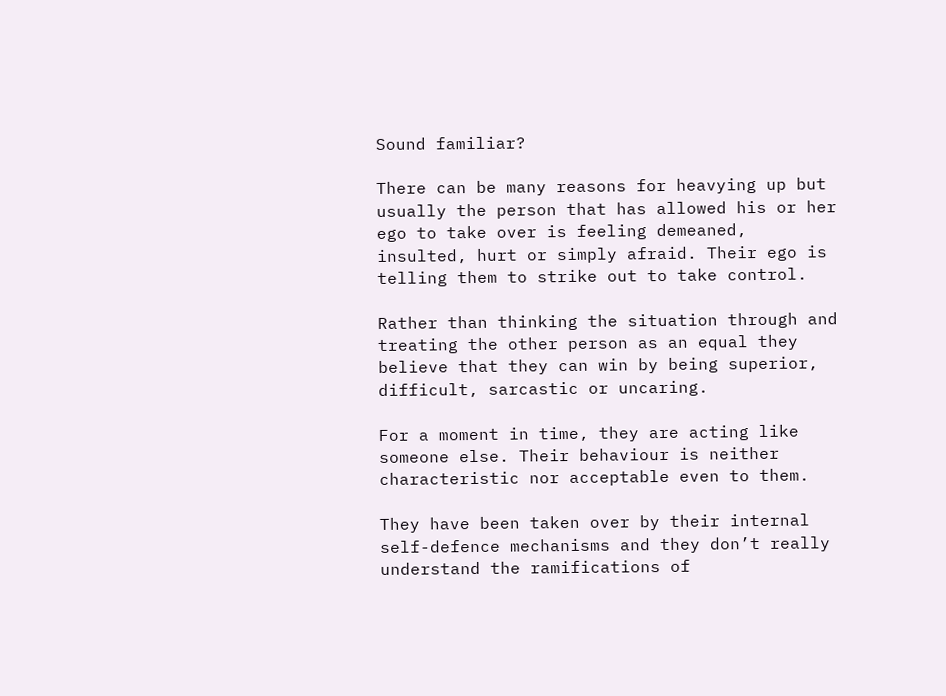Sound familiar?

There can be many reasons for heavying up but usually the person that has allowed his or her ego to take over is feeling demeaned, insulted, hurt or simply afraid. Their ego is telling them to strike out to take control.

Rather than thinking the situation through and treating the other person as an equal they believe that they can win by being superior, difficult, sarcastic or uncaring.

For a moment in time, they are acting like someone else. Their behaviour is neither characteristic nor acceptable even to them.

They have been taken over by their internal self-defence mechanisms and they don’t really understand the ramifications of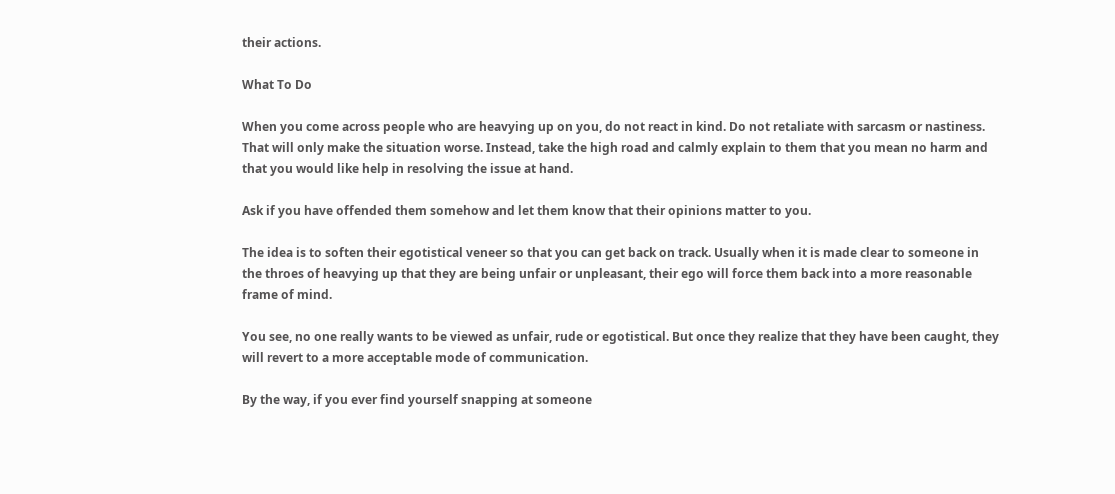their actions.

What To Do

When you come across people who are heavying up on you, do not react in kind. Do not retaliate with sarcasm or nastiness. That will only make the situation worse. Instead, take the high road and calmly explain to them that you mean no harm and that you would like help in resolving the issue at hand.

Ask if you have offended them somehow and let them know that their opinions matter to you.

The idea is to soften their egotistical veneer so that you can get back on track. Usually when it is made clear to someone in the throes of heavying up that they are being unfair or unpleasant, their ego will force them back into a more reasonable frame of mind.

You see, no one really wants to be viewed as unfair, rude or egotistical. But once they realize that they have been caught, they will revert to a more acceptable mode of communication.

By the way, if you ever find yourself snapping at someone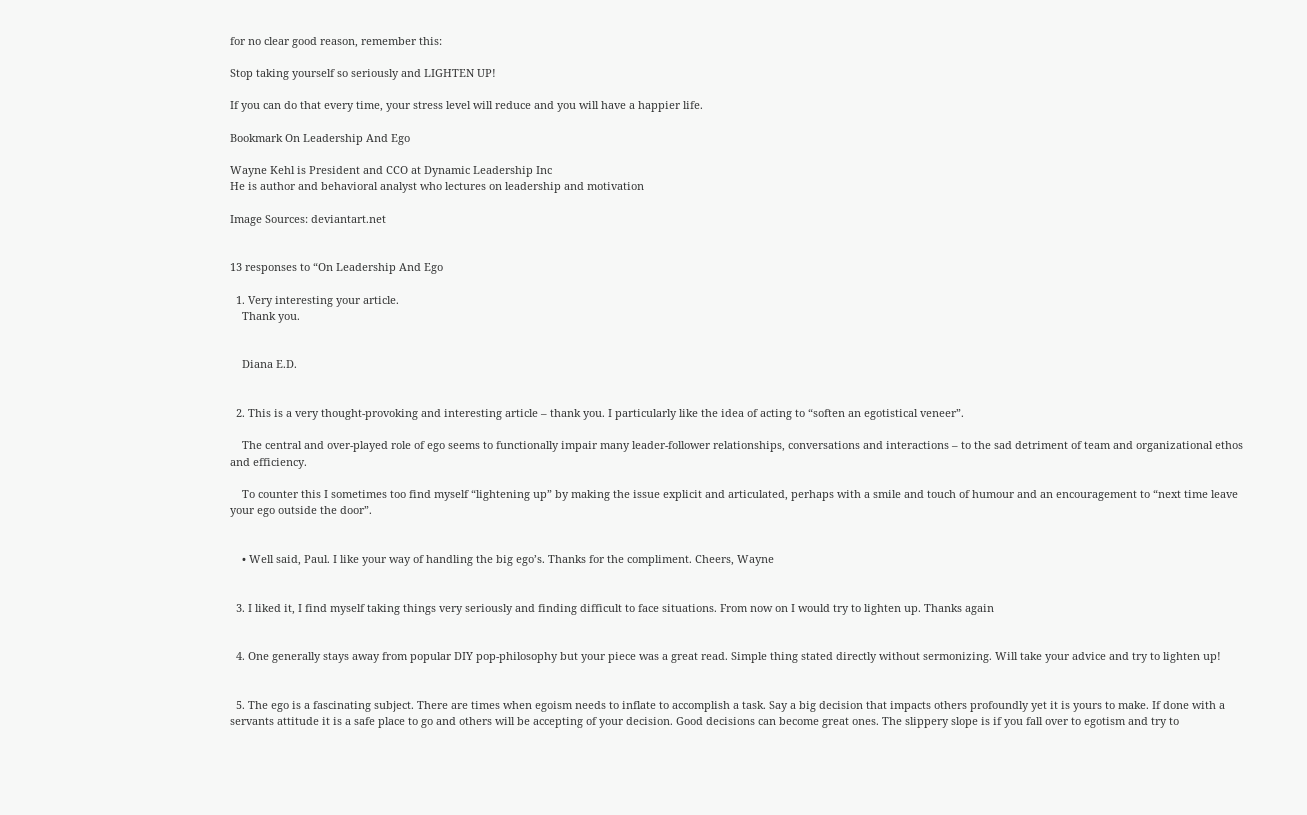for no clear good reason, remember this:

Stop taking yourself so seriously and LIGHTEN UP!

If you can do that every time, your stress level will reduce and you will have a happier life.

Bookmark On Leadership And Ego

Wayne Kehl is President and CCO at Dynamic Leadership Inc
He is author and behavioral analyst who lectures on leadership and motivation

Image Sources: deviantart.net


13 responses to “On Leadership And Ego

  1. Very interesting your article.
    Thank you.


    Diana E.D.


  2. This is a very thought-provoking and interesting article – thank you. I particularly like the idea of acting to “soften an egotistical veneer”.

    The central and over-played role of ego seems to functionally impair many leader-follower relationships, conversations and interactions – to the sad detriment of team and organizational ethos and efficiency.

    To counter this I sometimes too find myself “lightening up” by making the issue explicit and articulated, perhaps with a smile and touch of humour and an encouragement to “next time leave your ego outside the door”.


    • Well said, Paul. I like your way of handling the big ego’s. Thanks for the compliment. Cheers, Wayne


  3. I liked it, I find myself taking things very seriously and finding difficult to face situations. From now on I would try to lighten up. Thanks again


  4. One generally stays away from popular DIY pop-philosophy but your piece was a great read. Simple thing stated directly without sermonizing. Will take your advice and try to lighten up!


  5. The ego is a fascinating subject. There are times when egoism needs to inflate to accomplish a task. Say a big decision that impacts others profoundly yet it is yours to make. If done with a servants attitude it is a safe place to go and others will be accepting of your decision. Good decisions can become great ones. The slippery slope is if you fall over to egotism and try to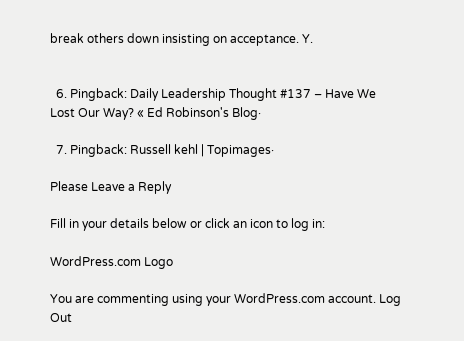break others down insisting on acceptance. Y.


  6. Pingback: Daily Leadership Thought #137 – Have We Lost Our Way? « Ed Robinson's Blog·

  7. Pingback: Russell kehl | Topimages·

Please Leave a Reply

Fill in your details below or click an icon to log in:

WordPress.com Logo

You are commenting using your WordPress.com account. Log Out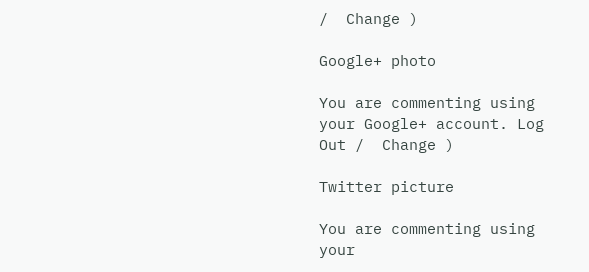/  Change )

Google+ photo

You are commenting using your Google+ account. Log Out /  Change )

Twitter picture

You are commenting using your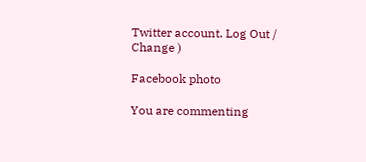Twitter account. Log Out /  Change )

Facebook photo

You are commenting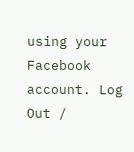using your Facebook account. Log Out /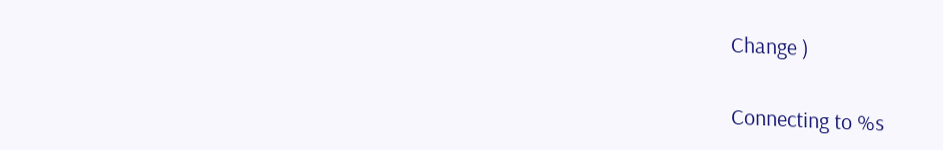Change )


Connecting to %s